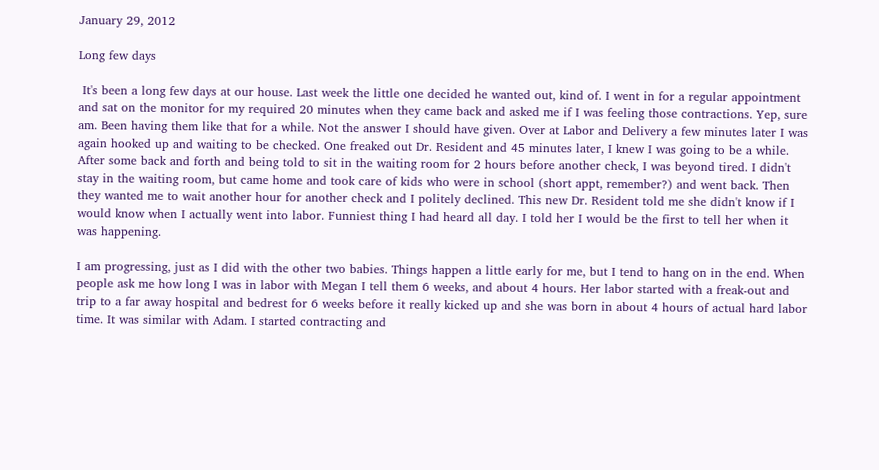January 29, 2012

Long few days

 It's been a long few days at our house. Last week the little one decided he wanted out, kind of. I went in for a regular appointment and sat on the monitor for my required 20 minutes when they came back and asked me if I was feeling those contractions. Yep, sure am. Been having them like that for a while. Not the answer I should have given. Over at Labor and Delivery a few minutes later I was again hooked up and waiting to be checked. One freaked out Dr. Resident and 45 minutes later, I knew I was going to be a while. After some back and forth and being told to sit in the waiting room for 2 hours before another check, I was beyond tired. I didn't stay in the waiting room, but came home and took care of kids who were in school (short appt, remember?) and went back. Then they wanted me to wait another hour for another check and I politely declined. This new Dr. Resident told me she didn't know if I would know when I actually went into labor. Funniest thing I had heard all day. I told her I would be the first to tell her when it was happening.

I am progressing, just as I did with the other two babies. Things happen a little early for me, but I tend to hang on in the end. When people ask me how long I was in labor with Megan I tell them 6 weeks, and about 4 hours. Her labor started with a freak-out and trip to a far away hospital and bedrest for 6 weeks before it really kicked up and she was born in about 4 hours of actual hard labor time. It was similar with Adam. I started contracting and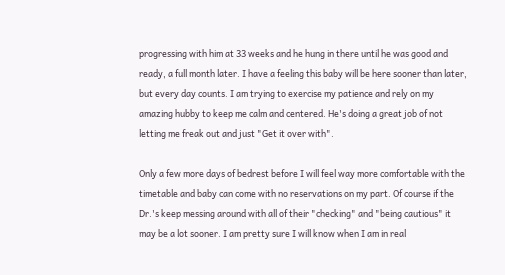progressing with him at 33 weeks and he hung in there until he was good and ready, a full month later. I have a feeling this baby will be here sooner than later, but every day counts. I am trying to exercise my patience and rely on my amazing hubby to keep me calm and centered. He's doing a great job of not letting me freak out and just "Get it over with".

Only a few more days of bedrest before I will feel way more comfortable with the timetable and baby can come with no reservations on my part. Of course if the Dr.'s keep messing around with all of their "checking" and "being cautious" it may be a lot sooner. I am pretty sure I will know when I am in real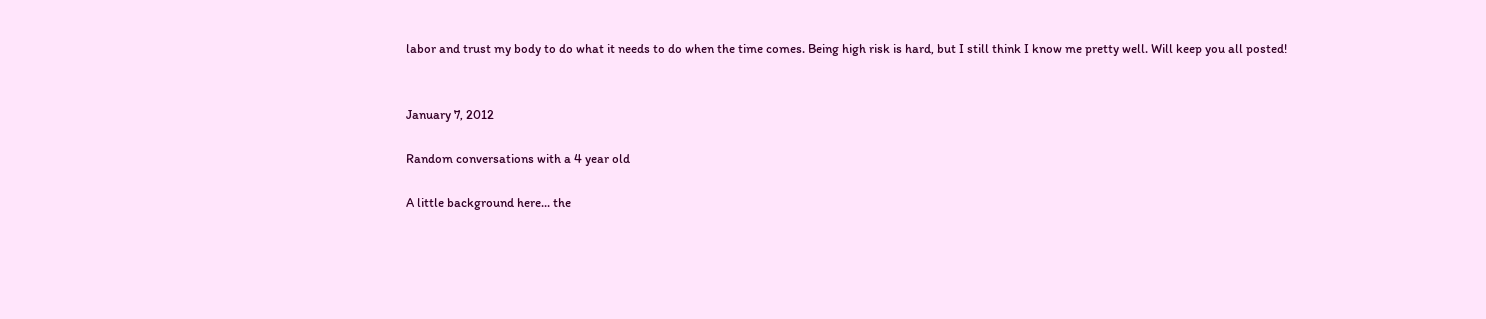labor and trust my body to do what it needs to do when the time comes. Being high risk is hard, but I still think I know me pretty well. Will keep you all posted!


January 7, 2012

Random conversations with a 4 year old

A little background here... the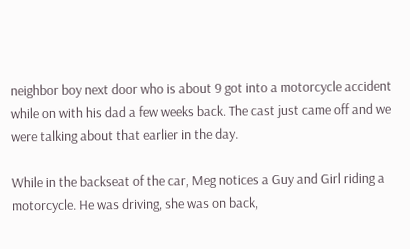neighbor boy next door who is about 9 got into a motorcycle accident while on with his dad a few weeks back. The cast just came off and we were talking about that earlier in the day.

While in the backseat of the car, Meg notices a Guy and Girl riding a motorcycle. He was driving, she was on back,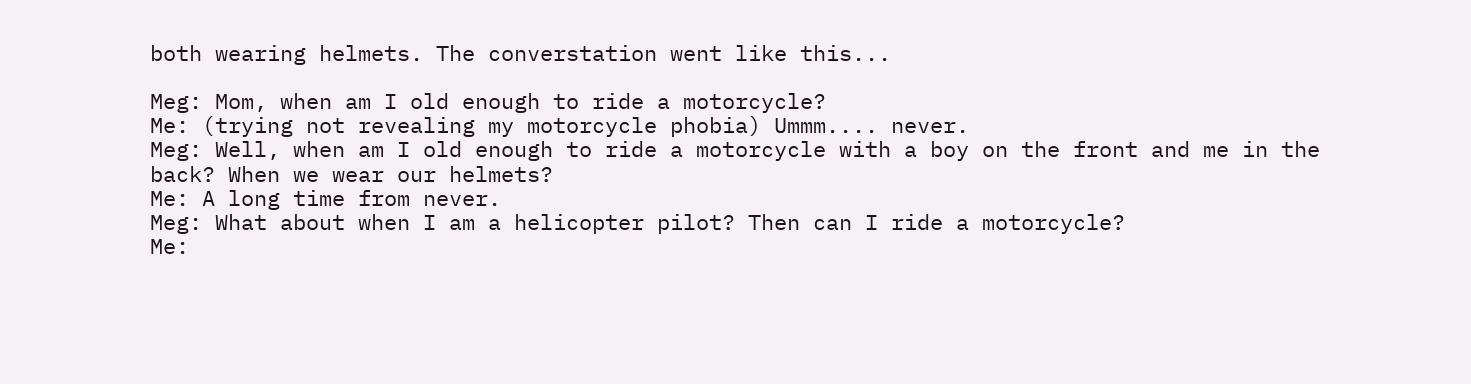both wearing helmets. The converstation went like this...

Meg: Mom, when am I old enough to ride a motorcycle?
Me: (trying not revealing my motorcycle phobia) Ummm.... never.
Meg: Well, when am I old enough to ride a motorcycle with a boy on the front and me in the back? When we wear our helmets?
Me: A long time from never.
Meg: What about when I am a helicopter pilot? Then can I ride a motorcycle?
Me: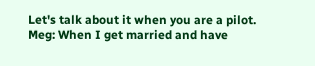Let's talk about it when you are a pilot.
Meg: When I get married and have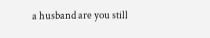a husband are you still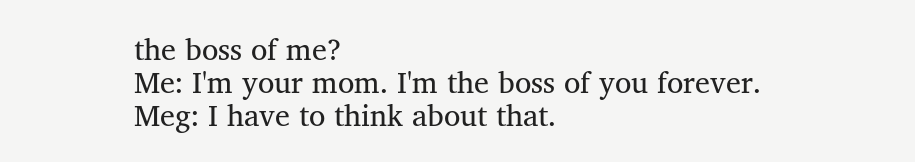the boss of me?
Me: I'm your mom. I'm the boss of you forever.
Meg: I have to think about that.